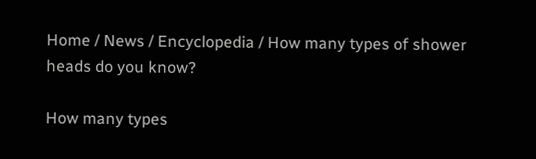Home / News / Encyclopedia / How many types of shower heads do you know?

How many types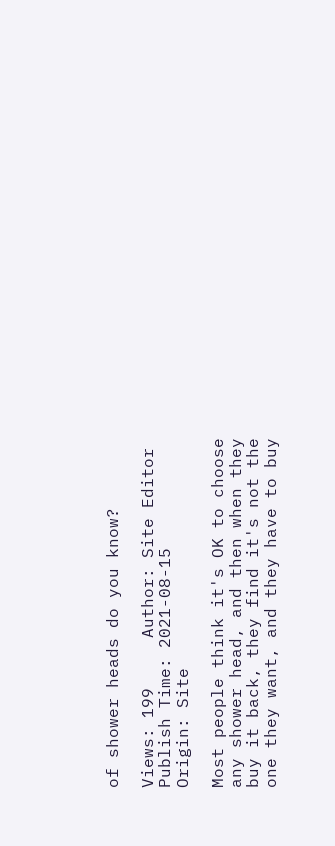of shower heads do you know?

Views: 199     Author: Site Editor     Publish Time: 2021-08-15      Origin: Site

Most people think it's OK to choose any shower head, and then when they buy it back, they find it's not the one they want, and they have to buy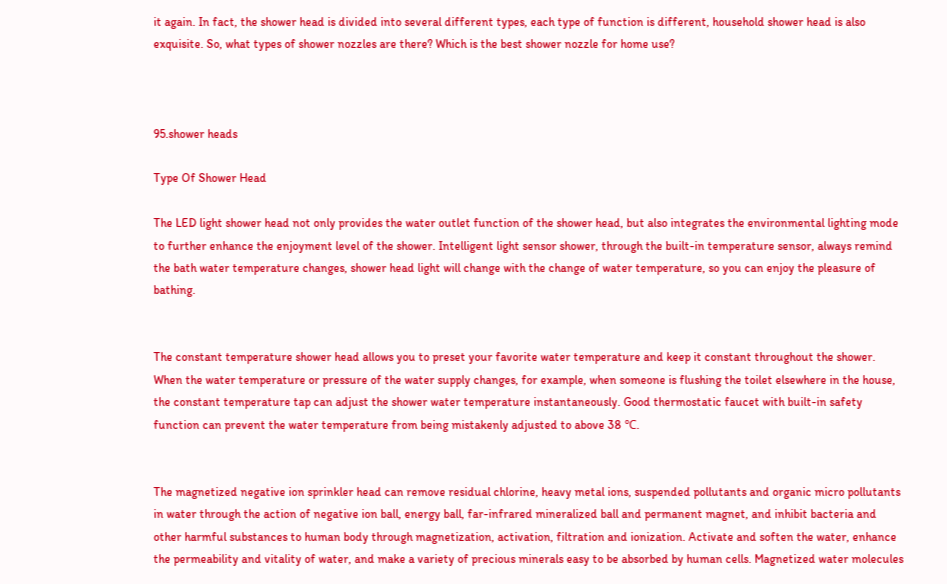it again. In fact, the shower head is divided into several different types, each type of function is different, household shower head is also exquisite. So, what types of shower nozzles are there? Which is the best shower nozzle for home use?



95.shower heads

Type Of Shower Head

The LED light shower head not only provides the water outlet function of the shower head, but also integrates the environmental lighting mode to further enhance the enjoyment level of the shower. Intelligent light sensor shower, through the built-in temperature sensor, always remind the bath water temperature changes, shower head light will change with the change of water temperature, so you can enjoy the pleasure of bathing.


The constant temperature shower head allows you to preset your favorite water temperature and keep it constant throughout the shower. When the water temperature or pressure of the water supply changes, for example, when someone is flushing the toilet elsewhere in the house, the constant temperature tap can adjust the shower water temperature instantaneously. Good thermostatic faucet with built-in safety function can prevent the water temperature from being mistakenly adjusted to above 38 ℃.


The magnetized negative ion sprinkler head can remove residual chlorine, heavy metal ions, suspended pollutants and organic micro pollutants in water through the action of negative ion ball, energy ball, far-infrared mineralized ball and permanent magnet, and inhibit bacteria and other harmful substances to human body through magnetization, activation, filtration and ionization. Activate and soften the water, enhance the permeability and vitality of water, and make a variety of precious minerals easy to be absorbed by human cells. Magnetized water molecules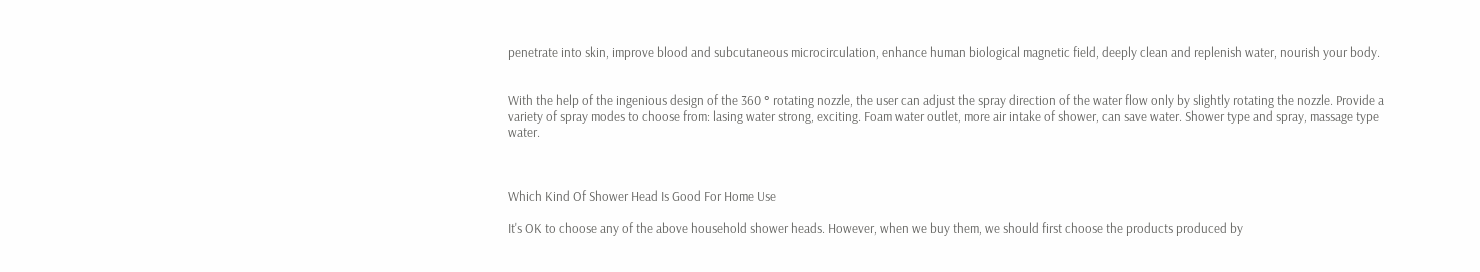penetrate into skin, improve blood and subcutaneous microcirculation, enhance human biological magnetic field, deeply clean and replenish water, nourish your body.


With the help of the ingenious design of the 360 ° rotating nozzle, the user can adjust the spray direction of the water flow only by slightly rotating the nozzle. Provide a variety of spray modes to choose from: lasing water strong, exciting. Foam water outlet, more air intake of shower, can save water. Shower type and spray, massage type water.



Which Kind Of Shower Head Is Good For Home Use

It's OK to choose any of the above household shower heads. However, when we buy them, we should first choose the products produced by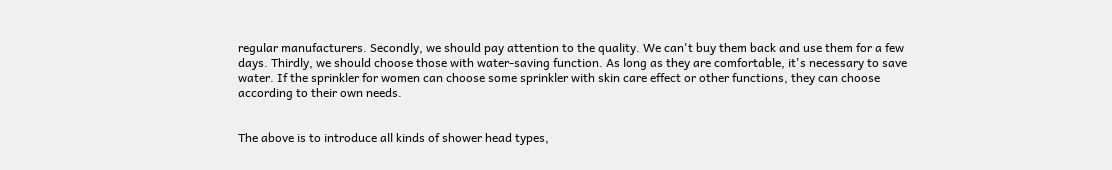regular manufacturers. Secondly, we should pay attention to the quality. We can't buy them back and use them for a few days. Thirdly, we should choose those with water-saving function. As long as they are comfortable, it's necessary to save water. If the sprinkler for women can choose some sprinkler with skin care effect or other functions, they can choose according to their own needs.


The above is to introduce all kinds of shower head types,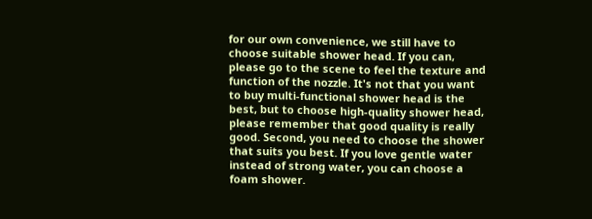for our own convenience, we still have to choose suitable shower head. If you can, please go to the scene to feel the texture and function of the nozzle. It's not that you want to buy multi-functional shower head is the best, but to choose high-quality shower head, please remember that good quality is really good. Second, you need to choose the shower that suits you best. If you love gentle water instead of strong water, you can choose a foam shower.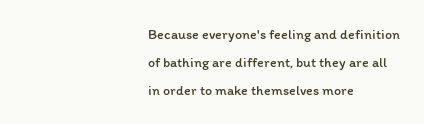Because everyone's feeling and definition of bathing are different, but they are all in order to make themselves more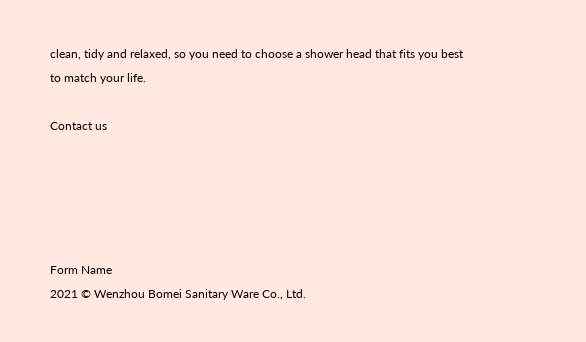clean, tidy and relaxed, so you need to choose a shower head that fits you best to match your life.

Contact us





Form Name
2021 © Wenzhou Bomei Sanitary Ware Co., Ltd.